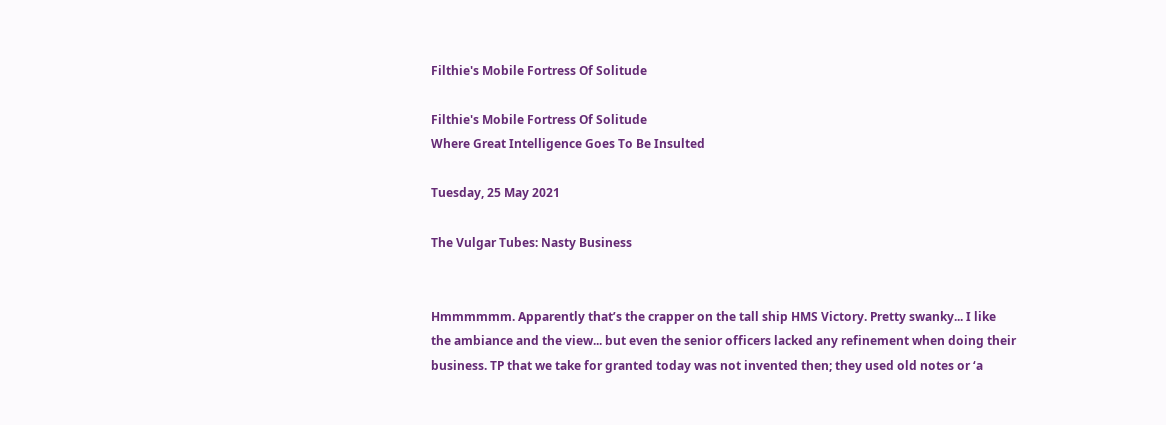Filthie's Mobile Fortress Of Solitude

Filthie's Mobile Fortress Of Solitude
Where Great Intelligence Goes To Be Insulted

Tuesday, 25 May 2021

The Vulgar Tubes: Nasty Business


Hmmmmmm. Apparently that’s the crapper on the tall ship HMS Victory. Pretty swanky... I like the ambiance and the view... but even the senior officers lacked any refinement when doing their business. TP that we take for granted today was not invented then; they used old notes or ‘a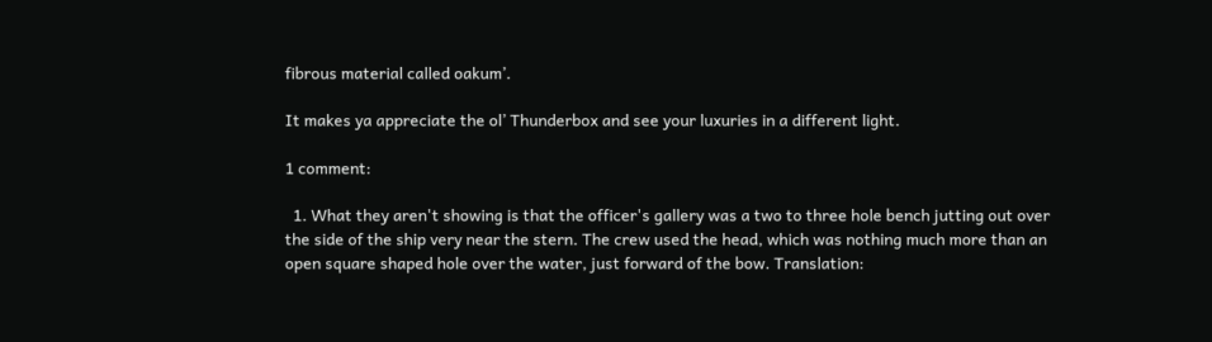fibrous material called oakum’.

It makes ya appreciate the ol’ Thunderbox and see your luxuries in a different light.

1 comment:

  1. What they aren't showing is that the officer's gallery was a two to three hole bench jutting out over the side of the ship very near the stern. The crew used the head, which was nothing much more than an open square shaped hole over the water, just forward of the bow. Translation: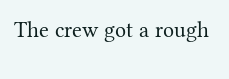The crew got a rough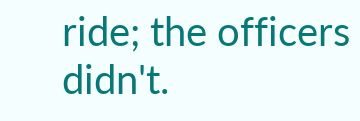ride; the officers didn't.